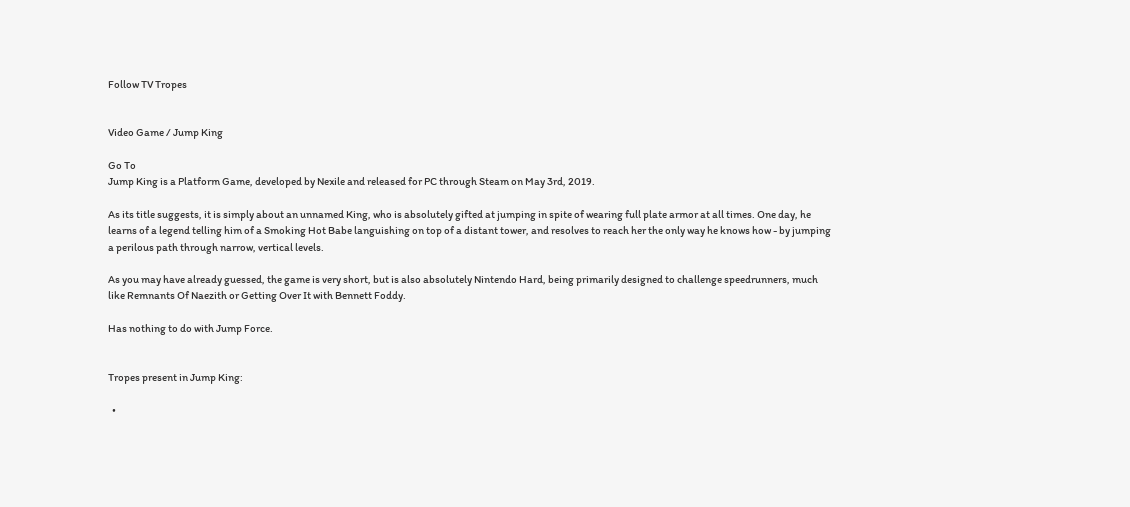Follow TV Tropes


Video Game / Jump King

Go To
Jump King is a Platform Game, developed by Nexile and released for PC through Steam on May 3rd, 2019.

As its title suggests, it is simply about an unnamed King, who is absolutely gifted at jumping in spite of wearing full plate armor at all times. One day, he learns of a legend telling him of a Smoking Hot Babe languishing on top of a distant tower, and resolves to reach her the only way he knows how - by jumping a perilous path through narrow, vertical levels.

As you may have already guessed, the game is very short, but is also absolutely Nintendo Hard, being primarily designed to challenge speedrunners, much like Remnants Of Naezith or Getting Over It with Bennett Foddy.

Has nothing to do with Jump Force.


Tropes present in Jump King:

  •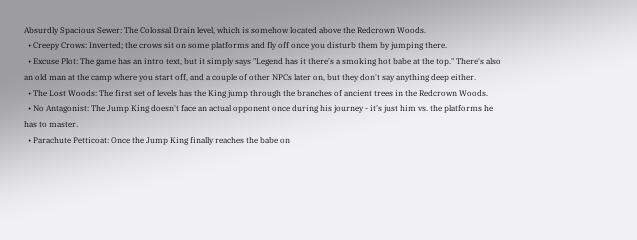Absurdly Spacious Sewer: The Colossal Drain level, which is somehow located above the Redcrown Woods.
  • Creepy Crows: Inverted; the crows sit on some platforms and fly off once you disturb them by jumping there.
  • Excuse Plot: The game has an intro text, but it simply says "Legend has it there's a smoking hot babe at the top." There's also an old man at the camp where you start off, and a couple of other NPCs later on, but they don't say anything deep either.
  • The Lost Woods: The first set of levels has the King jump through the branches of ancient trees in the Redcrown Woods.
  • No Antagonist: The Jump King doesn't face an actual opponent once during his journey - it's just him vs. the platforms he has to master.
  • Parachute Petticoat: Once the Jump King finally reaches the babe on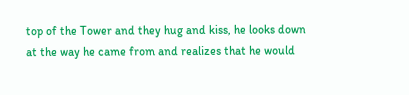top of the Tower and they hug and kiss, he looks down at the way he came from and realizes that he would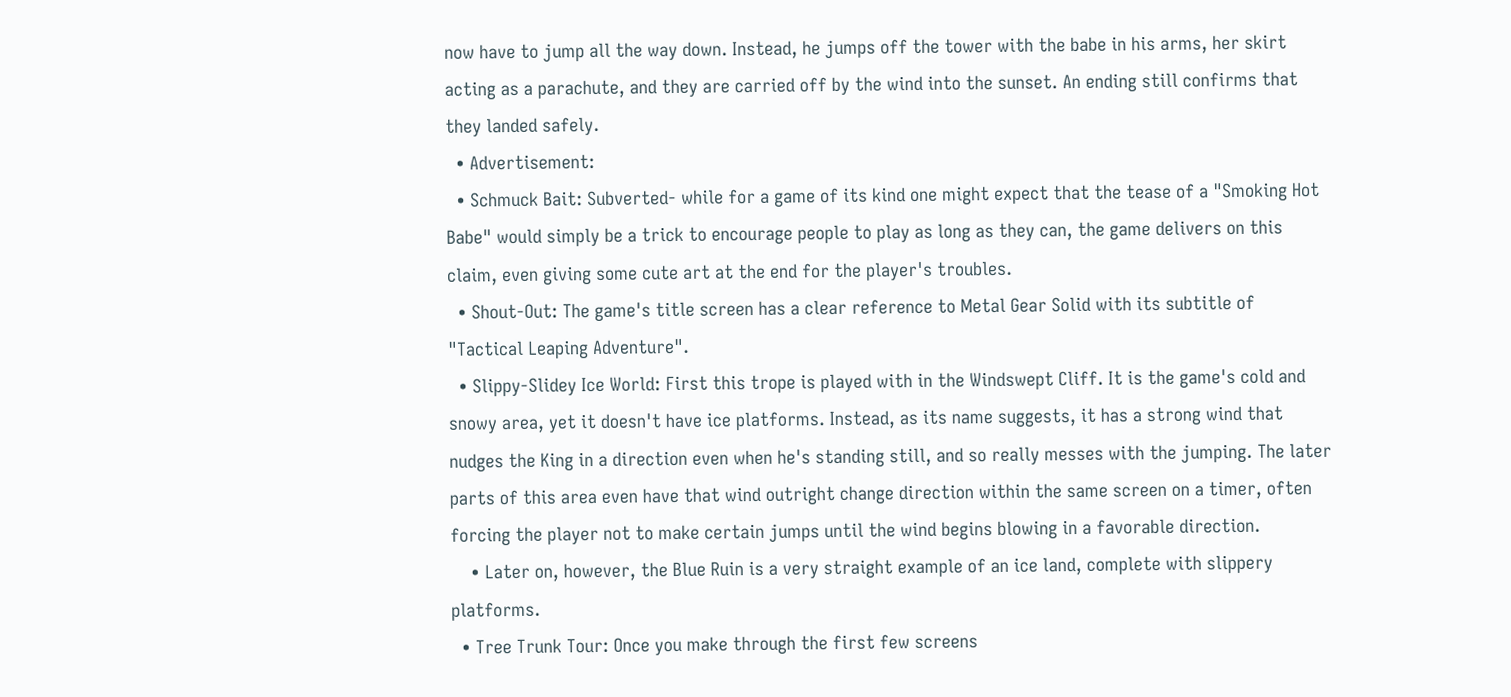now have to jump all the way down. Instead, he jumps off the tower with the babe in his arms, her skirt acting as a parachute, and they are carried off by the wind into the sunset. An ending still confirms that they landed safely.
  • Advertisement:
  • Schmuck Bait: Subverted- while for a game of its kind one might expect that the tease of a "Smoking Hot Babe" would simply be a trick to encourage people to play as long as they can, the game delivers on this claim, even giving some cute art at the end for the player's troubles.
  • Shout-Out: The game's title screen has a clear reference to Metal Gear Solid with its subtitle of "Tactical Leaping Adventure".
  • Slippy-Slidey Ice World: First this trope is played with in the Windswept Cliff. It is the game's cold and snowy area, yet it doesn't have ice platforms. Instead, as its name suggests, it has a strong wind that nudges the King in a direction even when he's standing still, and so really messes with the jumping. The later parts of this area even have that wind outright change direction within the same screen on a timer, often forcing the player not to make certain jumps until the wind begins blowing in a favorable direction.
    • Later on, however, the Blue Ruin is a very straight example of an ice land, complete with slippery platforms.
  • Tree Trunk Tour: Once you make through the first few screens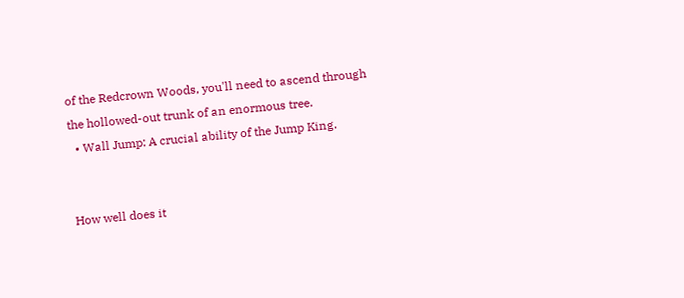of the Redcrown Woods, you'll need to ascend through the hollowed-out trunk of an enormous tree.
  • Wall Jump: A crucial ability of the Jump King.


How well does it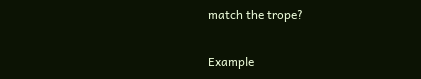match the trope?

Example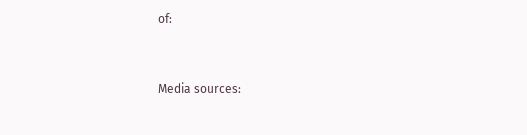of:


Media sources: